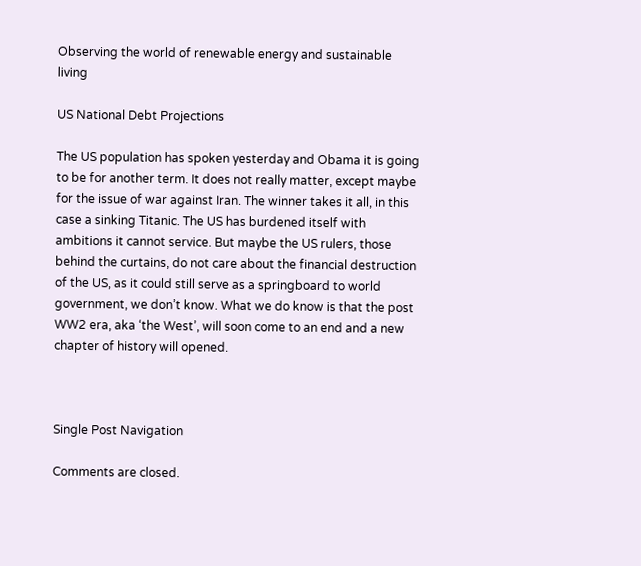Observing the world of renewable energy and sustainable living

US National Debt Projections

The US population has spoken yesterday and Obama it is going to be for another term. It does not really matter, except maybe for the issue of war against Iran. The winner takes it all, in this case a sinking Titanic. The US has burdened itself with ambitions it cannot service. But maybe the US rulers, those behind the curtains, do not care about the financial destruction of the US, as it could still serve as a springboard to world government, we don’t know. What we do know is that the post WW2 era, aka ‘the West’, will soon come to an end and a new chapter of history will opened.



Single Post Navigation

Comments are closed.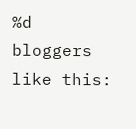%d bloggers like this: